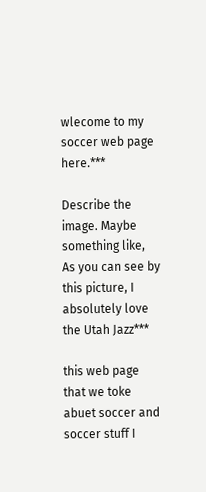wlecome to my soccer web page here.***

Describe the image. Maybe something like, As you can see by this picture, I absolutely love the Utah Jazz***

this web page that we toke abuet soccer and soccer stuff I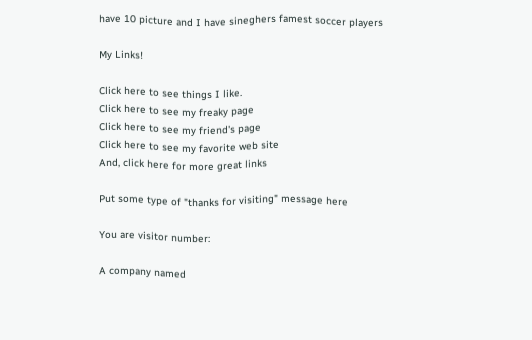have 10 picture and I have sineghers famest soccer players

My Links!

Click here to see things I like.
Click here to see my freaky page
Click here to see my friend's page
Click here to see my favorite web site
And, click here for more great links

Put some type of "thanks for visiting" message here

You are visitor number:

A company named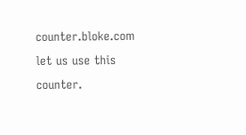counter.bloke.com let us use this counter.